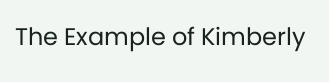The Example of Kimberly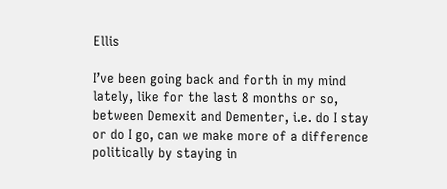Ellis

I’ve been going back and forth in my mind lately, like for the last 8 months or so, between Demexit and Dementer, i.e. do I stay or do I go, can we make more of a difference politically by staying in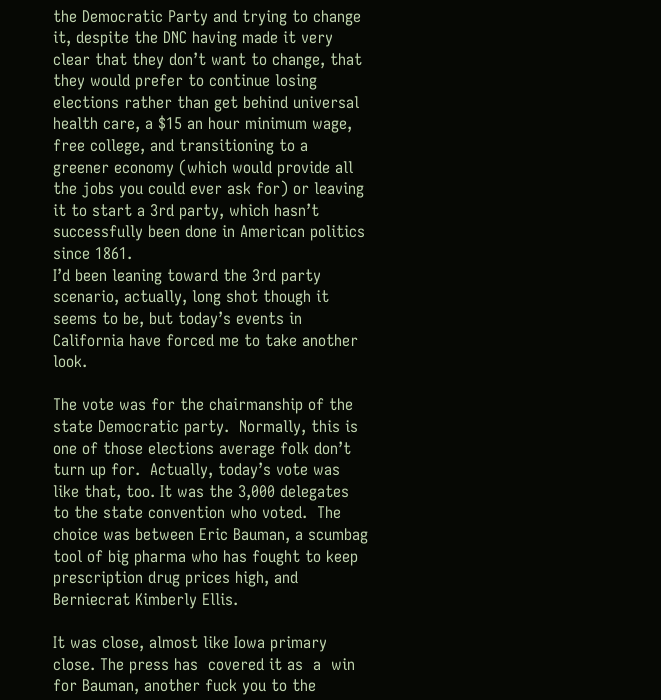the Democratic Party and trying to change it, despite the DNC having made it very clear that they don’t want to change, that they would prefer to continue losing elections rather than get behind universal health care, a $15 an hour minimum wage, free college, and transitioning to a greener economy (which would provide all the jobs you could ever ask for) or leaving it to start a 3rd party, which hasn’t successfully been done in American politics since 1861.
I’d been leaning toward the 3rd party scenario, actually, long shot though it seems to be, but today’s events in California have forced me to take another look.

The vote was for the chairmanship of the state Democratic party.  Normally, this is one of those elections average folk don’t turn up for.  Actually, today’s vote was like that, too. It was the 3,000 delegates to the state convention who voted.  The choice was between Eric Bauman, a scumbag tool of big pharma who has fought to keep prescription drug prices high, and Berniecrat Kimberly Ellis.

It was close, almost like Iowa primary close. The press has  covered it as  a  win for Bauman, another fuck you to the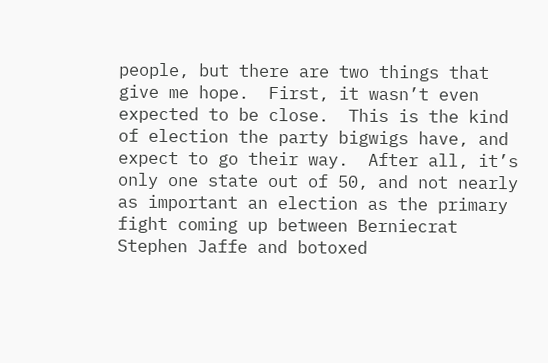people, but there are two things that give me hope.  First, it wasn’t even expected to be close.  This is the kind of election the party bigwigs have, and expect to go their way.  After all, it’s only one state out of 50, and not nearly as important an election as the primary fight coming up between Berniecrat Stephen Jaffe and botoxed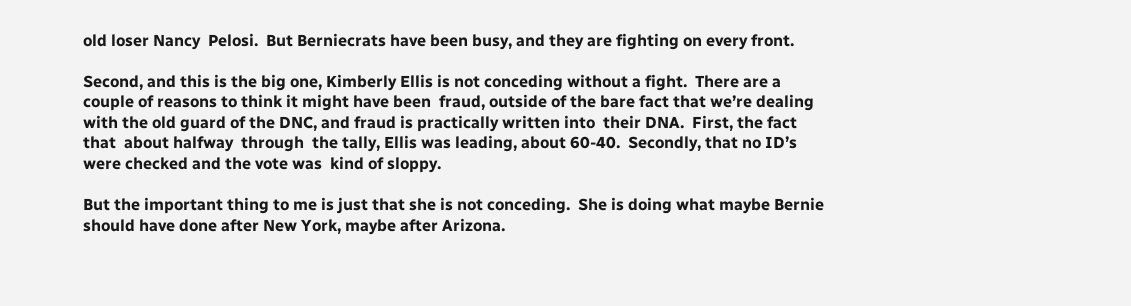old loser Nancy  Pelosi.  But Berniecrats have been busy, and they are fighting on every front.

Second, and this is the big one, Kimberly Ellis is not conceding without a fight.  There are a couple of reasons to think it might have been  fraud, outside of the bare fact that we’re dealing with the old guard of the DNC, and fraud is practically written into  their DNA.  First, the fact that  about halfway  through  the tally, Ellis was leading, about 60-40.  Secondly, that no ID’s were checked and the vote was  kind of sloppy.

But the important thing to me is just that she is not conceding.  She is doing what maybe Bernie should have done after New York, maybe after Arizona.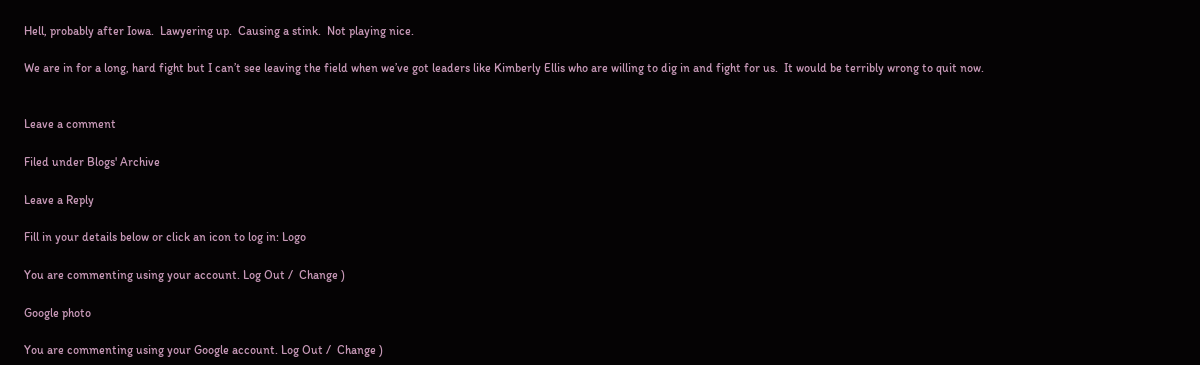Hell, probably after Iowa.  Lawyering up.  Causing a stink.  Not playing nice.

We are in for a long, hard fight but I can’t see leaving the field when we’ve got leaders like Kimberly Ellis who are willing to dig in and fight for us.  It would be terribly wrong to quit now.


Leave a comment

Filed under Blogs' Archive

Leave a Reply

Fill in your details below or click an icon to log in: Logo

You are commenting using your account. Log Out /  Change )

Google photo

You are commenting using your Google account. Log Out /  Change )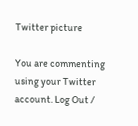Twitter picture

You are commenting using your Twitter account. Log Out /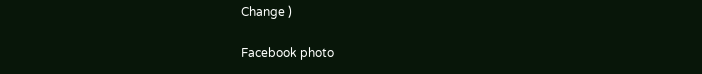Change )

Facebook photo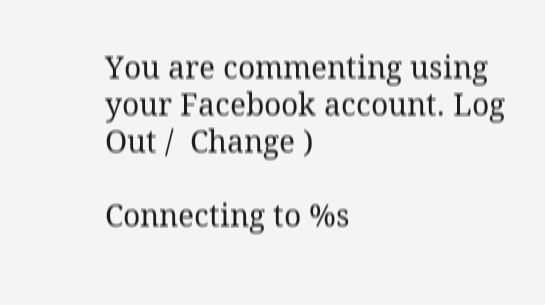You are commenting using your Facebook account. Log Out /  Change )

Connecting to %s